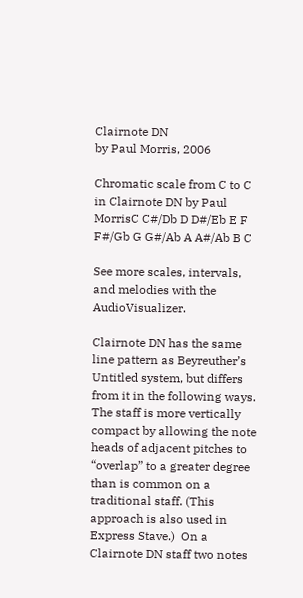Clairnote DN
by Paul Morris, 2006

Chromatic scale from C to C in Clairnote DN by Paul MorrisC C#/Db D D#/Eb E F F#/Gb G G#/Ab A A#/Ab B C

See more scales, intervals, and melodies with the AudioVisualizer.

Clairnote DN has the same line pattern as Beyreuther’s Untitled system, but differs from it in the following ways. The staff is more vertically compact by allowing the note heads of adjacent pitches to “overlap” to a greater degree than is common on a traditional staff. (This approach is also used in Express Stave.)  On a Clairnote DN staff two notes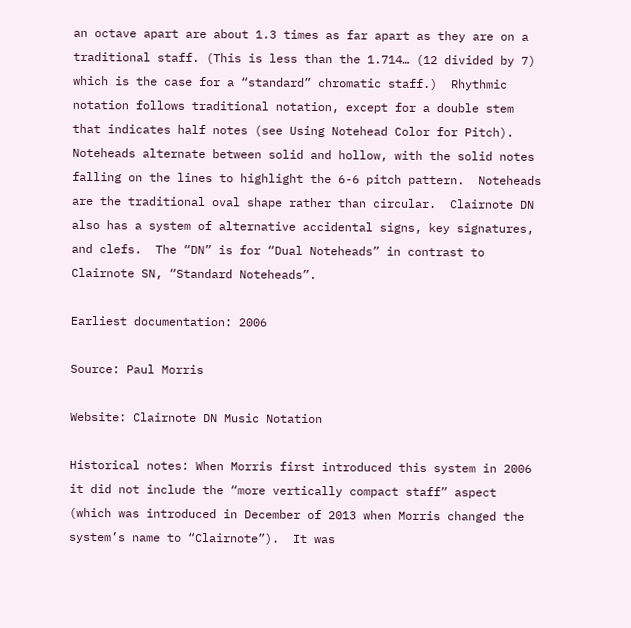an octave apart are about 1.3 times as far apart as they are on a traditional staff. (This is less than the 1.714… (12 divided by 7) which is the case for a “standard” chromatic staff.)  Rhythmic notation follows traditional notation, except for a double stem that indicates half notes (see Using Notehead Color for Pitch). Noteheads alternate between solid and hollow, with the solid notes falling on the lines to highlight the 6-6 pitch pattern.  Noteheads are the traditional oval shape rather than circular.  Clairnote DN also has a system of alternative accidental signs, key signatures, and clefs.  The “DN” is for “Dual Noteheads” in contrast to Clairnote SN, “Standard Noteheads”.

Earliest documentation: 2006

Source: Paul Morris

Website: Clairnote DN Music Notation

Historical notes: When Morris first introduced this system in 2006 it did not include the “more vertically compact staff” aspect (which was introduced in December of 2013 when Morris changed the system’s name to “Clairnote”).  It was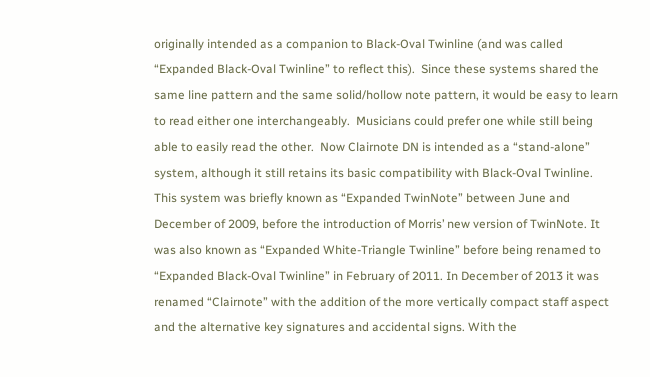originally intended as a companion to Black-Oval Twinline (and was called “Expanded Black-Oval Twinline” to reflect this).  Since these systems shared the same line pattern and the same solid/hollow note pattern, it would be easy to learn to read either one interchangeably.  Musicians could prefer one while still being able to easily read the other.  Now Clairnote DN is intended as a “stand-alone” system, although it still retains its basic compatibility with Black-Oval Twinline.  This system was briefly known as “Expanded TwinNote” between June and December of 2009, before the introduction of Morris’ new version of TwinNote. It was also known as “Expanded White-Triangle Twinline” before being renamed to “Expanded Black-Oval Twinline” in February of 2011. In December of 2013 it was renamed “Clairnote” with the addition of the more vertically compact staff aspect and the alternative key signatures and accidental signs. With the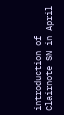introduction of Clairnote SN in April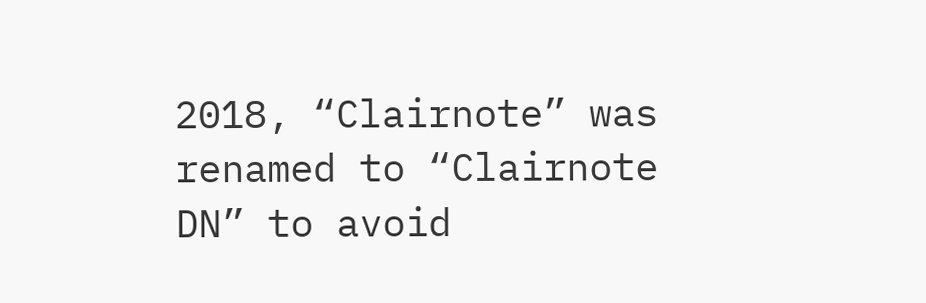2018, “Clairnote” was renamed to “Clairnote DN” to avoid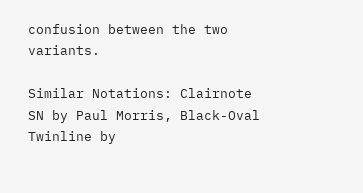confusion between the two variants.

Similar Notations: Clairnote SN by Paul Morris, Black-Oval Twinline by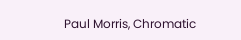Paul Morris, Chromatic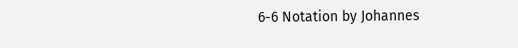6-6 Notation by Johannes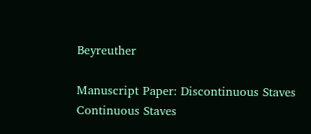Beyreuther

Manuscript Paper: Discontinuous Staves Continuous Staves